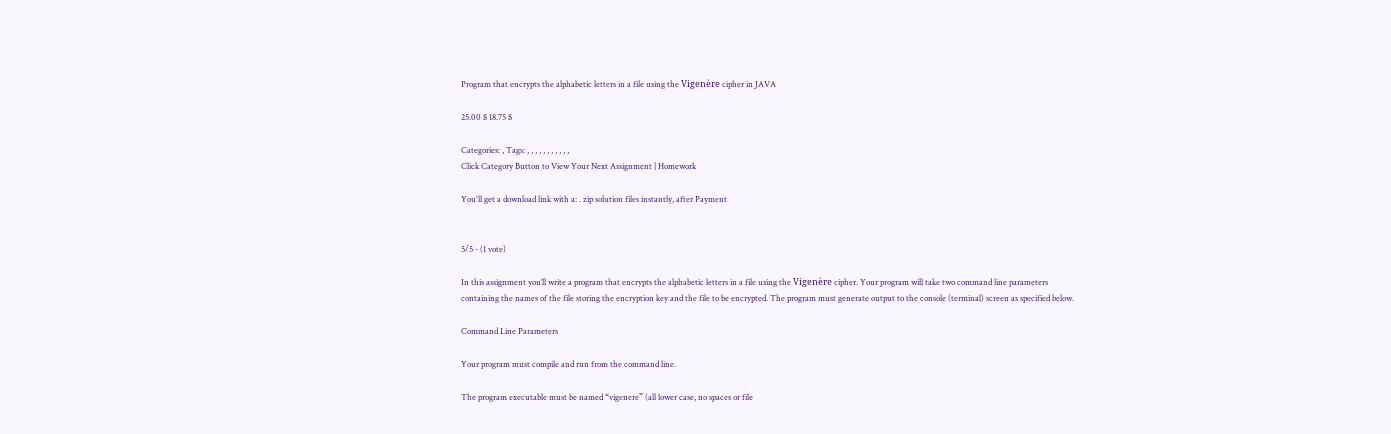Program that encrypts the alphabetic letters in a file using the Vigenère cipher in JAVA

25.00 $ 18.75 $

Categories: , Tags: , , , , , , , , , , ,
Click Category Button to View Your Next Assignment | Homework

You'll get a download link with a: . zip solution files instantly, after Payment


5/5 - (1 vote)

In this assignment you’ll write a program that encrypts the alphabetic letters in a file using the Vigenère cipher. Your program will take two command line parameters containing the names of the file storing the encryption key and the file to be encrypted. The program must generate output to the console (terminal) screen as specified below.

Command Line Parameters

Your program must compile and run from the command line.

The program executable must be named “vigenere” (all lower case, no spaces or file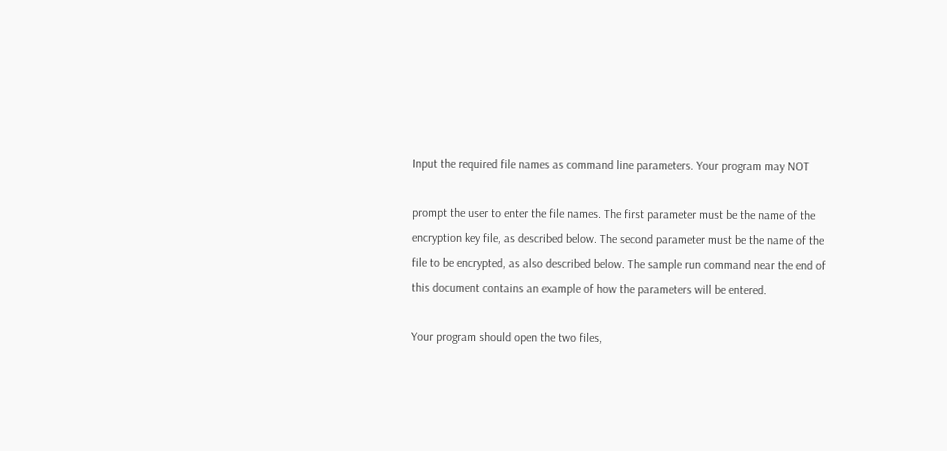Input the required file names as command line parameters. Your program may NOT

prompt the user to enter the file names. The first parameter must be the name of the encryption key file, as described below. The second parameter must be the name of the file to be encrypted, as also described below. The sample run command near the end of this document contains an example of how the parameters will be entered.

Your program should open the two files,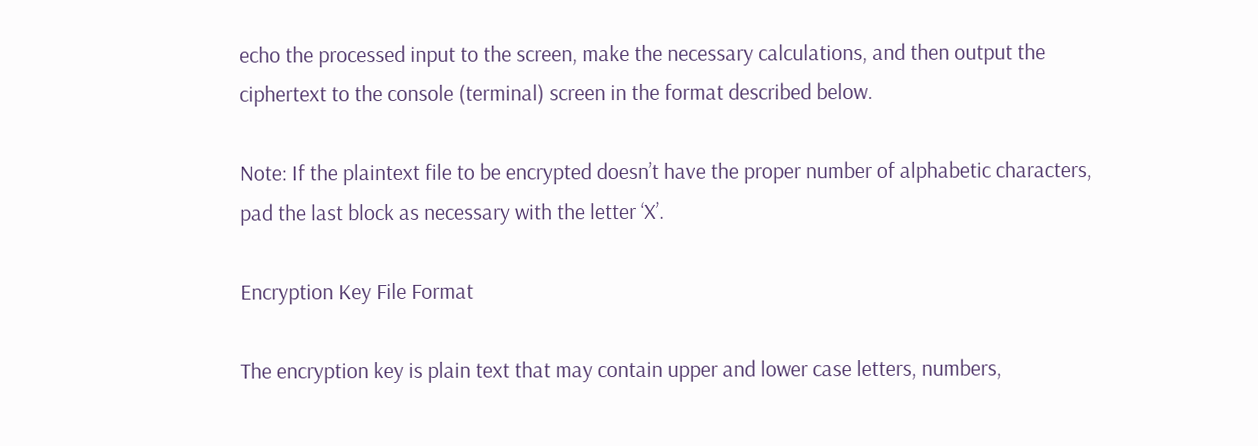echo the processed input to the screen, make the necessary calculations, and then output the ciphertext to the console (terminal) screen in the format described below.

Note: If the plaintext file to be encrypted doesn’t have the proper number of alphabetic characters, pad the last block as necessary with the letter ‘X’.

Encryption Key File Format

The encryption key is plain text that may contain upper and lower case letters, numbers,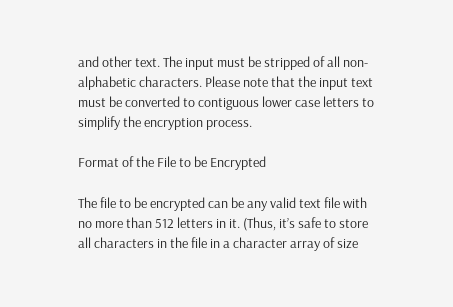and other text. The input must be stripped of all non-alphabetic characters. Please note that the input text must be converted to contiguous lower case letters to simplify the encryption process.

Format of the File to be Encrypted

The file to be encrypted can be any valid text file with no more than 512 letters in it. (Thus, it’s safe to store all characters in the file in a character array of size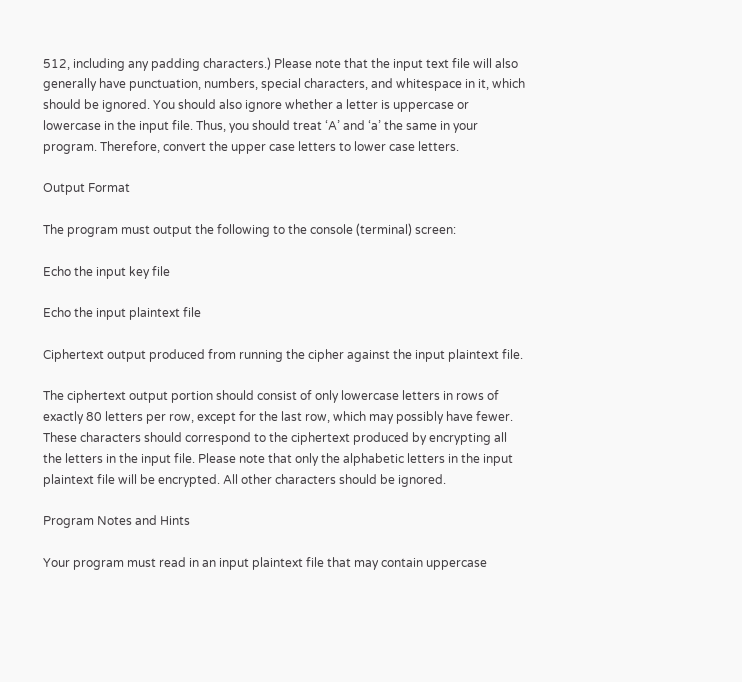512, including any padding characters.) Please note that the input text file will also generally have punctuation, numbers, special characters, and whitespace in it, which should be ignored. You should also ignore whether a letter is uppercase or lowercase in the input file. Thus, you should treat ‘A’ and ‘a’ the same in your program. Therefore, convert the upper case letters to lower case letters.

Output Format

The program must output the following to the console (terminal) screen:

Echo the input key file

Echo the input plaintext file

Ciphertext output produced from running the cipher against the input plaintext file.

The ciphertext output portion should consist of only lowercase letters in rows of exactly 80 letters per row, except for the last row, which may possibly have fewer. These characters should correspond to the ciphertext produced by encrypting all the letters in the input file. Please note that only the alphabetic letters in the input plaintext file will be encrypted. All other characters should be ignored.

Program Notes and Hints

Your program must read in an input plaintext file that may contain uppercase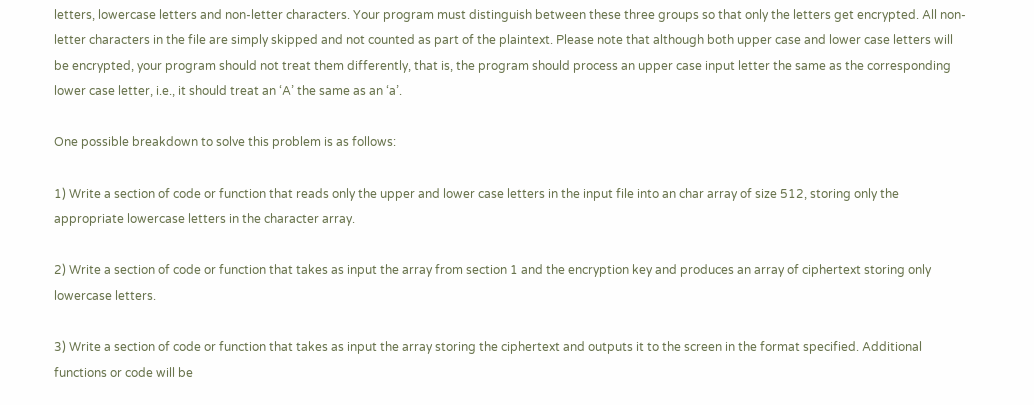letters, lowercase letters and non-letter characters. Your program must distinguish between these three groups so that only the letters get encrypted. All non-letter characters in the file are simply skipped and not counted as part of the plaintext. Please note that although both upper case and lower case letters will be encrypted, your program should not treat them differently, that is, the program should process an upper case input letter the same as the corresponding lower case letter, i.e., it should treat an ‘A’ the same as an ‘a’.

One possible breakdown to solve this problem is as follows:

1) Write a section of code or function that reads only the upper and lower case letters in the input file into an char array of size 512, storing only the appropriate lowercase letters in the character array.

2) Write a section of code or function that takes as input the array from section 1 and the encryption key and produces an array of ciphertext storing only lowercase letters.

3) Write a section of code or function that takes as input the array storing the ciphertext and outputs it to the screen in the format specified. Additional functions or code will be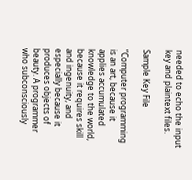needed to echo the input key and plaintext files.

Sample Key File

“Computer programming is an art, because it applies accumulated knowledge to the world, because it requires skill and ingenuity, and especially because it produces objects of beauty. A programmer who subconsciously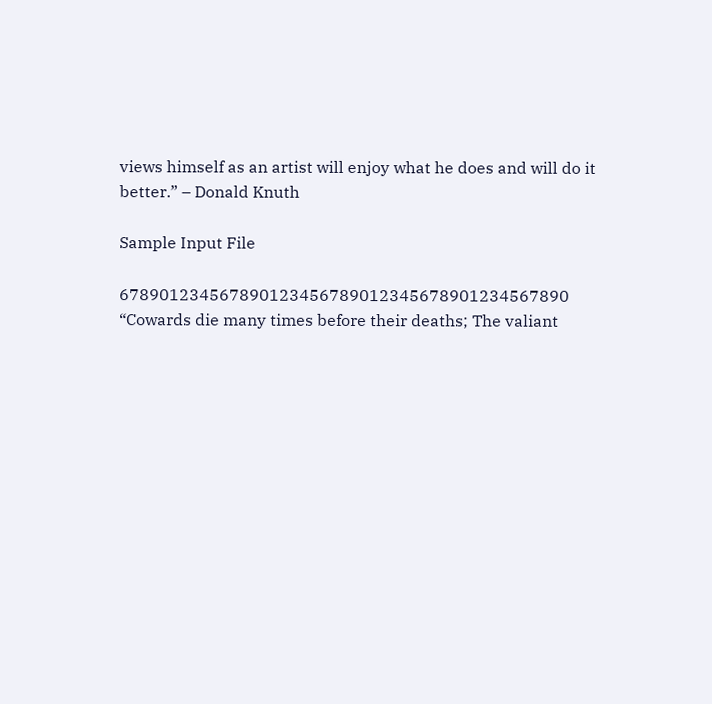views himself as an artist will enjoy what he does and will do it better.” – Donald Knuth

Sample Input File

678901234567890123456789012345678901234567890 “Cowards die many times before their deaths; The valiant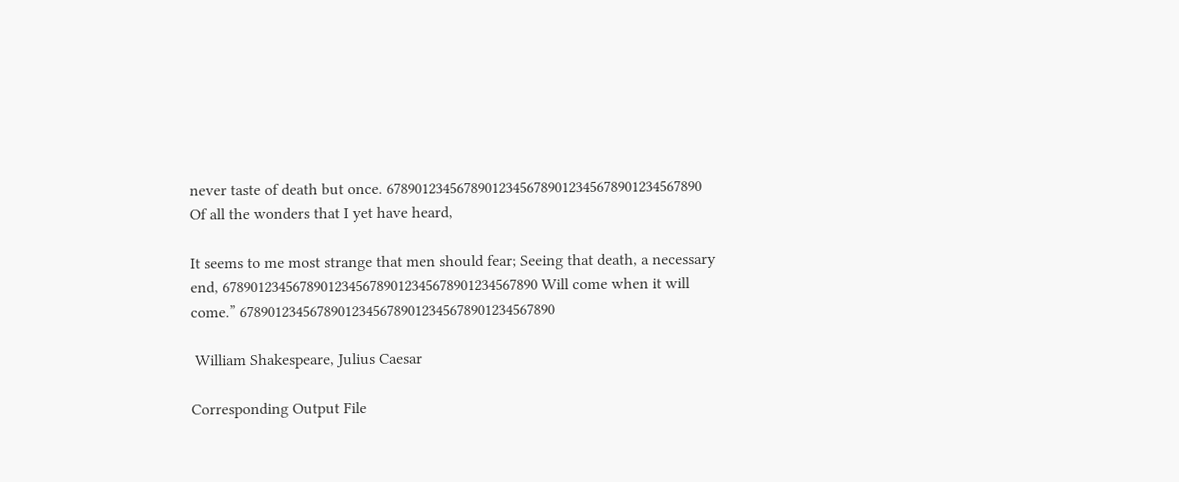never taste of death but once. 678901234567890123456789012345678901234567890 Of all the wonders that I yet have heard,

It seems to me most strange that men should fear; Seeing that death, a necessary end, 678901234567890123456789012345678901234567890 Will come when it will come.” 678901234567890123456789012345678901234567890

 William Shakespeare, Julius Caesar

Corresponding Output File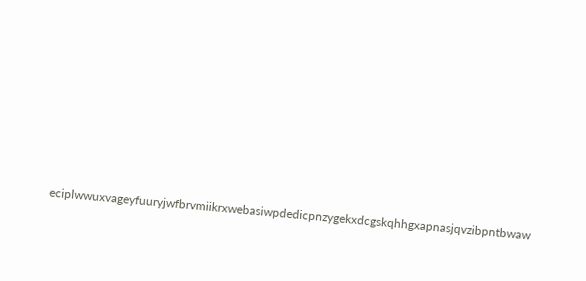eciplwwuxvageyfuuryjwfbrvmiikrxwebasiwpdedicpnzygekxdcgskqhhgxapnasjqvzibpntbwaw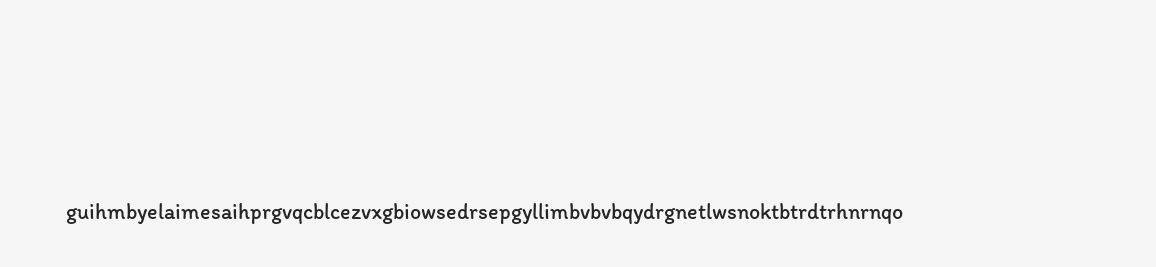guihmbyelaimesaihprgvqcblcezvxgbiowsedrsepgyllimbvbvbqydrgnetlwsnoktbtrdtrhnrnqo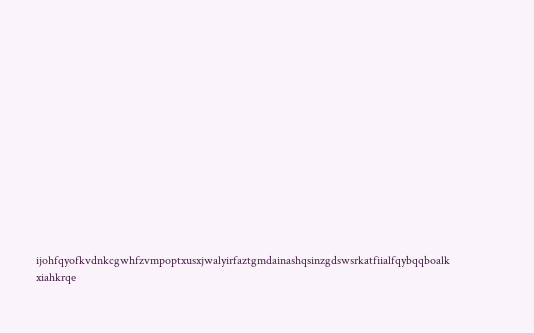ijohfqyofkvdnkcgwhfzvmpoptxusxjwalyirfaztgmdainashqsinzgdswsrkatfiialfqybqqboalk xiahkrqe